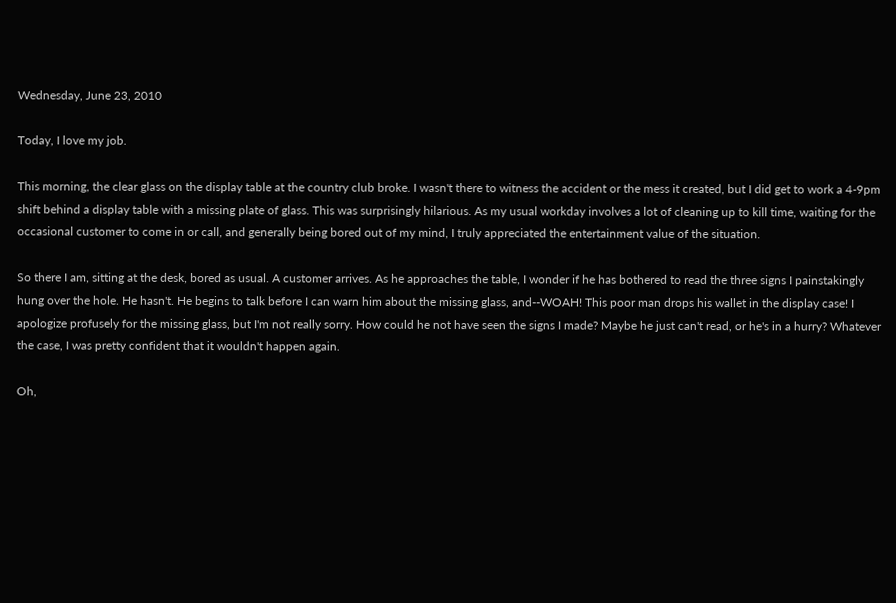Wednesday, June 23, 2010

Today, I love my job.

This morning, the clear glass on the display table at the country club broke. I wasn't there to witness the accident or the mess it created, but I did get to work a 4-9pm shift behind a display table with a missing plate of glass. This was surprisingly hilarious. As my usual workday involves a lot of cleaning up to kill time, waiting for the occasional customer to come in or call, and generally being bored out of my mind, I truly appreciated the entertainment value of the situation.

So there I am, sitting at the desk, bored as usual. A customer arrives. As he approaches the table, I wonder if he has bothered to read the three signs I painstakingly hung over the hole. He hasn't. He begins to talk before I can warn him about the missing glass, and--WOAH! This poor man drops his wallet in the display case! I apologize profusely for the missing glass, but I'm not really sorry. How could he not have seen the signs I made? Maybe he just can't read, or he's in a hurry? Whatever the case, I was pretty confident that it wouldn't happen again.

Oh,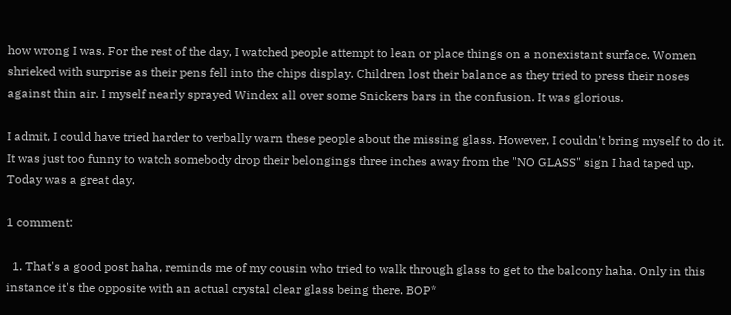how wrong I was. For the rest of the day, I watched people attempt to lean or place things on a nonexistant surface. Women shrieked with surprise as their pens fell into the chips display. Children lost their balance as they tried to press their noses against thin air. I myself nearly sprayed Windex all over some Snickers bars in the confusion. It was glorious.

I admit, I could have tried harder to verbally warn these people about the missing glass. However, I couldn't bring myself to do it. It was just too funny to watch somebody drop their belongings three inches away from the "NO GLASS" sign I had taped up. Today was a great day.

1 comment:

  1. That's a good post haha, reminds me of my cousin who tried to walk through glass to get to the balcony haha. Only in this instance it's the opposite with an actual crystal clear glass being there. BOP*